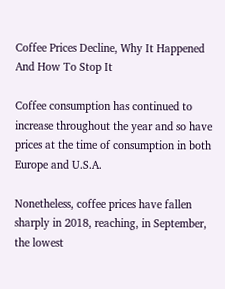Coffee Prices Decline, Why It Happened And How To Stop It

Coffee consumption has continued to increase throughout the year and so have prices at the time of consumption in both Europe and U.S.A.

Nonetheless, coffee prices have fallen sharply in 2018, reaching, in September, the lowest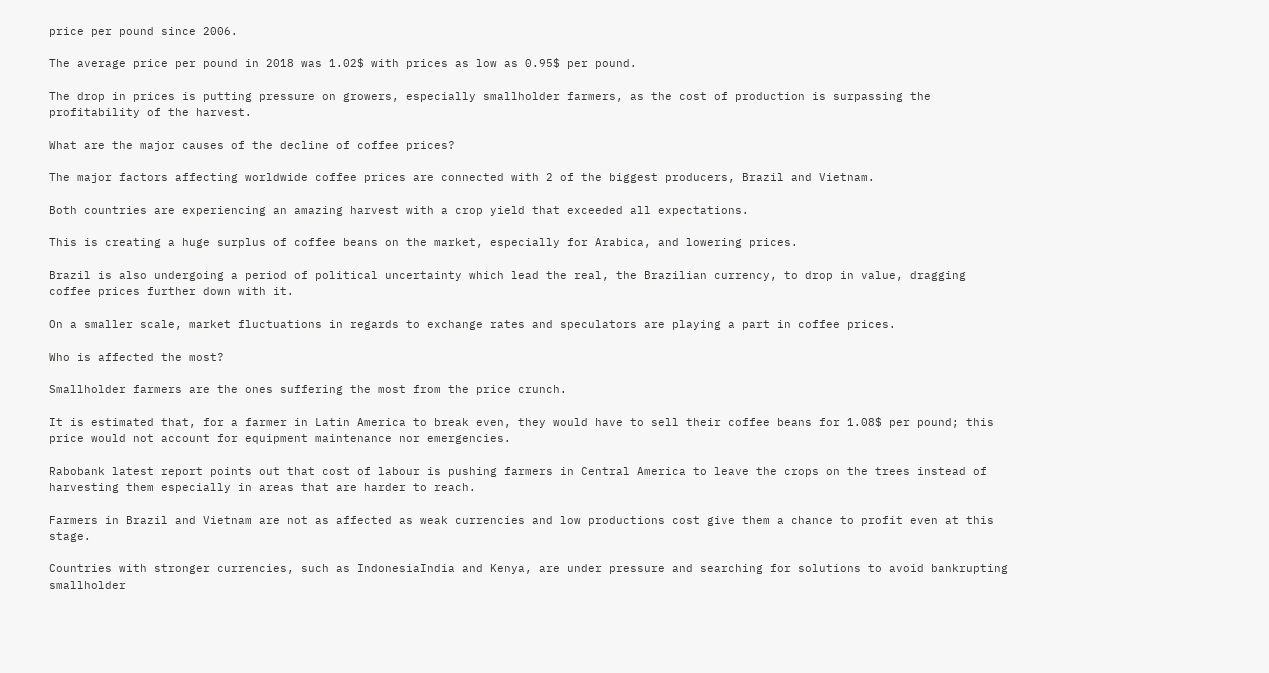price per pound since 2006.

The average price per pound in 2018 was 1.02$ with prices as low as 0.95$ per pound.

The drop in prices is putting pressure on growers, especially smallholder farmers, as the cost of production is surpassing the profitability of the harvest.

What are the major causes of the decline of coffee prices?

The major factors affecting worldwide coffee prices are connected with 2 of the biggest producers, Brazil and Vietnam.

Both countries are experiencing an amazing harvest with a crop yield that exceeded all expectations.

This is creating a huge surplus of coffee beans on the market, especially for Arabica, and lowering prices.

Brazil is also undergoing a period of political uncertainty which lead the real, the Brazilian currency, to drop in value, dragging coffee prices further down with it.

On a smaller scale, market fluctuations in regards to exchange rates and speculators are playing a part in coffee prices.

Who is affected the most?

Smallholder farmers are the ones suffering the most from the price crunch.

It is estimated that, for a farmer in Latin America to break even, they would have to sell their coffee beans for 1.08$ per pound; this price would not account for equipment maintenance nor emergencies.

Rabobank latest report points out that cost of labour is pushing farmers in Central America to leave the crops on the trees instead of harvesting them especially in areas that are harder to reach.

Farmers in Brazil and Vietnam are not as affected as weak currencies and low productions cost give them a chance to profit even at this stage.

Countries with stronger currencies, such as IndonesiaIndia and Kenya, are under pressure and searching for solutions to avoid bankrupting smallholder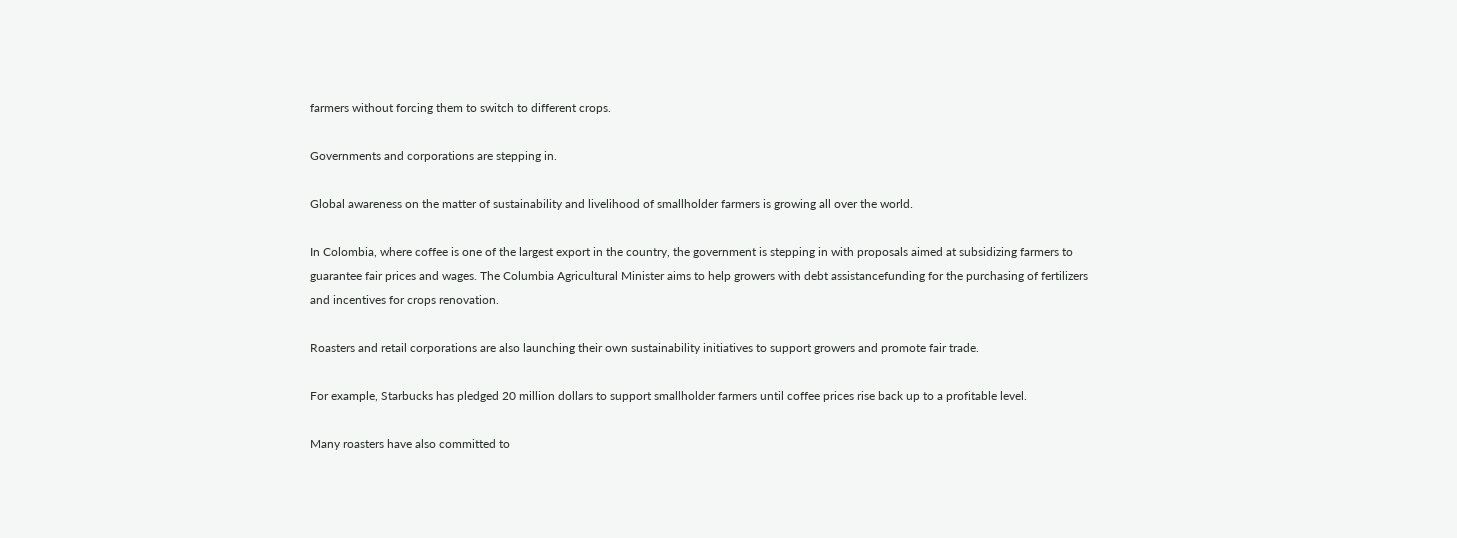farmers without forcing them to switch to different crops.

Governments and corporations are stepping in.

Global awareness on the matter of sustainability and livelihood of smallholder farmers is growing all over the world.

In Colombia, where coffee is one of the largest export in the country, the government is stepping in with proposals aimed at subsidizing farmers to guarantee fair prices and wages. The Columbia Agricultural Minister aims to help growers with debt assistancefunding for the purchasing of fertilizers and incentives for crops renovation.

Roasters and retail corporations are also launching their own sustainability initiatives to support growers and promote fair trade.

For example, Starbucks has pledged 20 million dollars to support smallholder farmers until coffee prices rise back up to a profitable level.

Many roasters have also committed to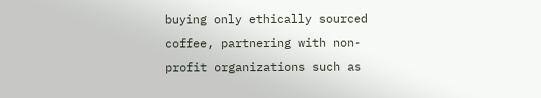buying only ethically sourced coffee, partnering with non-profit organizations such as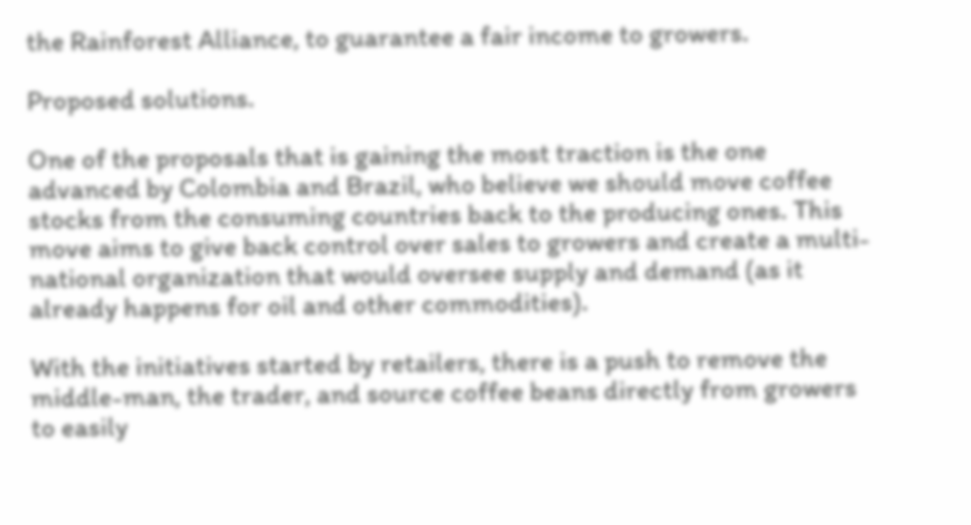the Rainforest Alliance, to guarantee a fair income to growers.

Proposed solutions.

One of the proposals that is gaining the most traction is the one advanced by Colombia and Brazil, who believe we should move coffee stocks from the consuming countries back to the producing ones. This move aims to give back control over sales to growers and create a multi-national organization that would oversee supply and demand (as it already happens for oil and other commodities).

With the initiatives started by retailers, there is a push to remove the middle-man, the trader, and source coffee beans directly from growers to easily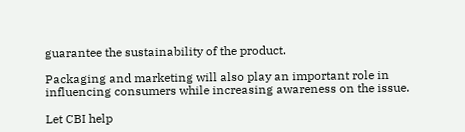guarantee the sustainability of the product.

Packaging and marketing will also play an important role in influencing consumers while increasing awareness on the issue.

Let CBI help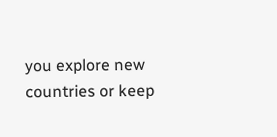you explore new countries or keep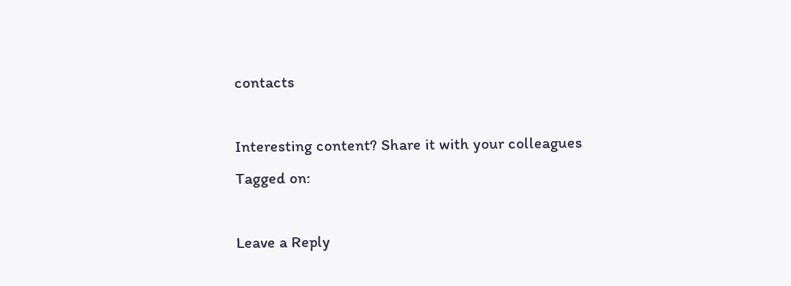contacts

Interesting content? Share it with your colleagues
Tagged on:

Leave a Reply